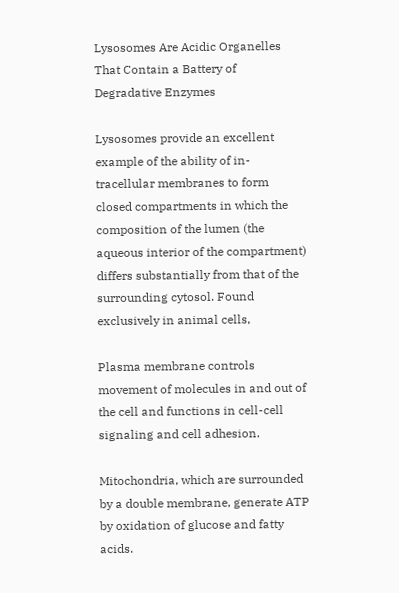Lysosomes Are Acidic Organelles That Contain a Battery of Degradative Enzymes

Lysosomes provide an excellent example of the ability of in-tracellular membranes to form closed compartments in which the composition of the lumen (the aqueous interior of the compartment) differs substantially from that of the surrounding cytosol. Found exclusively in animal cells,

Plasma membrane controls movement of molecules in and out of the cell and functions in cell-cell signaling and cell adhesion.

Mitochondria, which are surrounded by a double membrane, generate ATP by oxidation of glucose and fatty acids.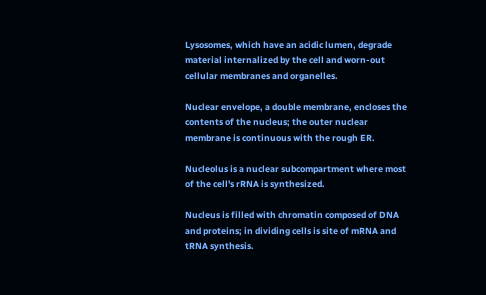Lysosomes, which have an acidic lumen, degrade material internalized by the cell and worn-out cellular membranes and organelles.

Nuclear envelope, a double membrane, encloses the contents of the nucleus; the outer nuclear membrane is continuous with the rough ER.

Nucleolus is a nuclear subcompartment where most of the cell's rRNA is synthesized.

Nucleus is filled with chromatin composed of DNA and proteins; in dividing cells is site of mRNA and tRNA synthesis.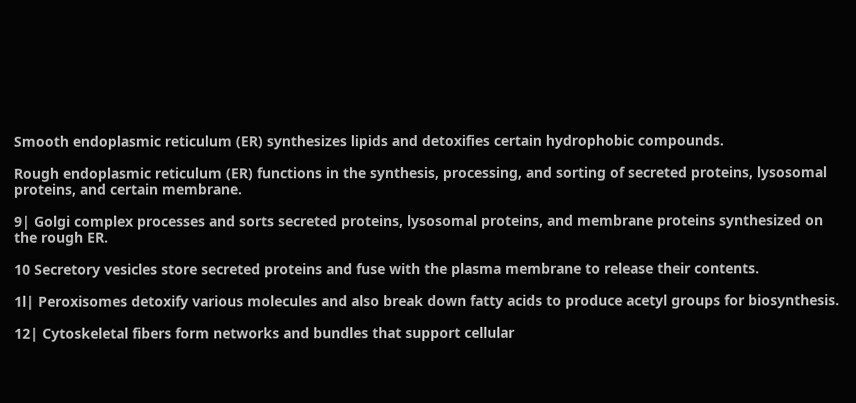Smooth endoplasmic reticulum (ER) synthesizes lipids and detoxifies certain hydrophobic compounds.

Rough endoplasmic reticulum (ER) functions in the synthesis, processing, and sorting of secreted proteins, lysosomal proteins, and certain membrane.

9| Golgi complex processes and sorts secreted proteins, lysosomal proteins, and membrane proteins synthesized on the rough ER.

10 Secretory vesicles store secreted proteins and fuse with the plasma membrane to release their contents.

1l| Peroxisomes detoxify various molecules and also break down fatty acids to produce acetyl groups for biosynthesis.

12| Cytoskeletal fibers form networks and bundles that support cellular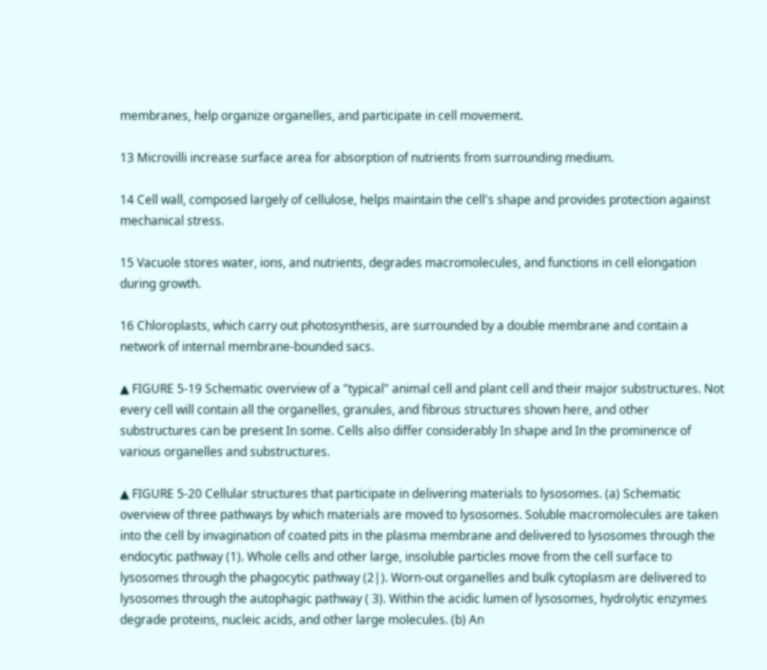membranes, help organize organelles, and participate in cell movement.

13 Microvilli increase surface area for absorption of nutrients from surrounding medium.

14 Cell wall, composed largely of cellulose, helps maintain the cell's shape and provides protection against mechanical stress.

15 Vacuole stores water, ions, and nutrients, degrades macromolecules, and functions in cell elongation during growth.

16 Chloroplasts, which carry out photosynthesis, are surrounded by a double membrane and contain a network of internal membrane-bounded sacs.

▲ FIGURE 5-19 Schematic overview of a "typical" animal cell and plant cell and their major substructures. Not every cell will contain all the organelles, granules, and fibrous structures shown here, and other substructures can be present In some. Cells also differ considerably In shape and In the prominence of various organelles and substructures.

▲ FIGURE 5-20 Cellular structures that participate in delivering materials to lysosomes. (a) Schematic overview of three pathways by which materials are moved to lysosomes. Soluble macromolecules are taken into the cell by invagination of coated pits in the plasma membrane and delivered to lysosomes through the endocytic pathway (1). Whole cells and other large, insoluble particles move from the cell surface to lysosomes through the phagocytic pathway (2|). Worn-out organelles and bulk cytoplasm are delivered to lysosomes through the autophagic pathway ( 3). Within the acidic lumen of lysosomes, hydrolytic enzymes degrade proteins, nucleic acids, and other large molecules. (b) An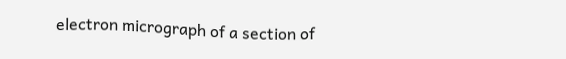electron micrograph of a section of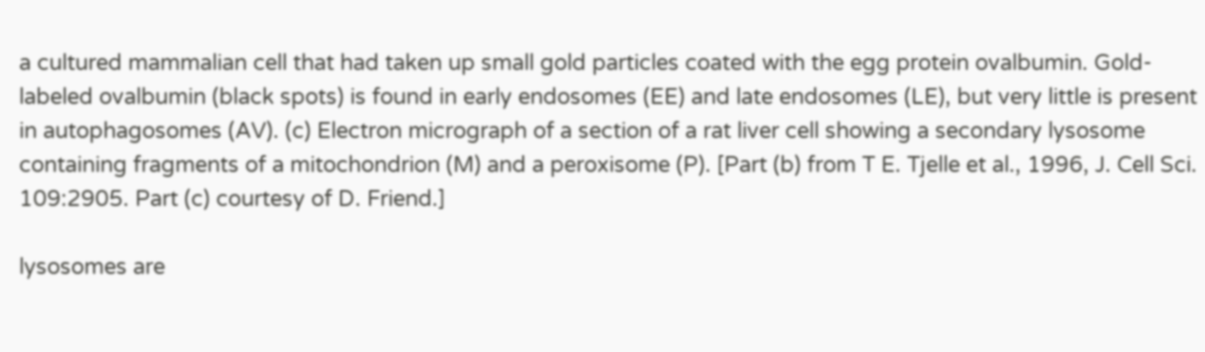a cultured mammalian cell that had taken up small gold particles coated with the egg protein ovalbumin. Gold-labeled ovalbumin (black spots) is found in early endosomes (EE) and late endosomes (LE), but very little is present in autophagosomes (AV). (c) Electron micrograph of a section of a rat liver cell showing a secondary lysosome containing fragments of a mitochondrion (M) and a peroxisome (P). [Part (b) from T E. Tjelle et al., 1996, J. Cell Sci. 109:2905. Part (c) courtesy of D. Friend.]

lysosomes are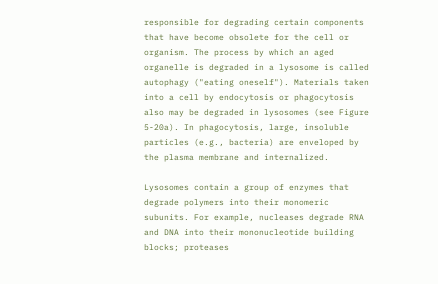responsible for degrading certain components that have become obsolete for the cell or organism. The process by which an aged organelle is degraded in a lysosome is called autophagy ("eating oneself"). Materials taken into a cell by endocytosis or phagocytosis also may be degraded in lysosomes (see Figure 5-20a). In phagocytosis, large, insoluble particles (e.g., bacteria) are enveloped by the plasma membrane and internalized.

Lysosomes contain a group of enzymes that degrade polymers into their monomeric subunits. For example, nucleases degrade RNA and DNA into their mononucleotide building blocks; proteases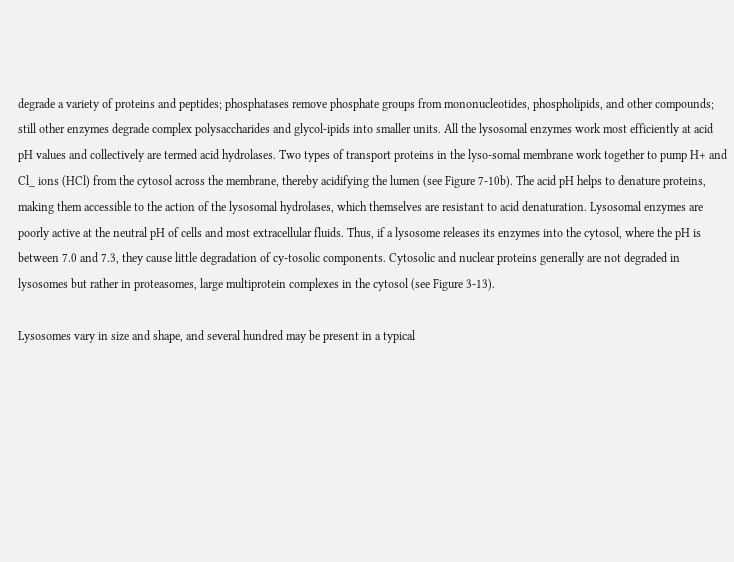degrade a variety of proteins and peptides; phosphatases remove phosphate groups from mononucleotides, phospholipids, and other compounds; still other enzymes degrade complex polysaccharides and glycol-ipids into smaller units. All the lysosomal enzymes work most efficiently at acid pH values and collectively are termed acid hydrolases. Two types of transport proteins in the lyso-somal membrane work together to pump H+ and Cl_ ions (HCl) from the cytosol across the membrane, thereby acidifying the lumen (see Figure 7-10b). The acid pH helps to denature proteins, making them accessible to the action of the lysosomal hydrolases, which themselves are resistant to acid denaturation. Lysosomal enzymes are poorly active at the neutral pH of cells and most extracellular fluids. Thus, if a lysosome releases its enzymes into the cytosol, where the pH is between 7.0 and 7.3, they cause little degradation of cy-tosolic components. Cytosolic and nuclear proteins generally are not degraded in lysosomes but rather in proteasomes, large multiprotein complexes in the cytosol (see Figure 3-13).

Lysosomes vary in size and shape, and several hundred may be present in a typical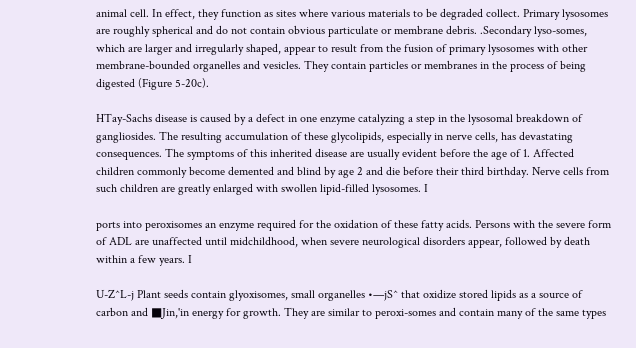animal cell. In effect, they function as sites where various materials to be degraded collect. Primary lysosomes are roughly spherical and do not contain obvious particulate or membrane debris. .Secondary lyso-somes, which are larger and irregularly shaped, appear to result from the fusion of primary lysosomes with other membrane-bounded organelles and vesicles. They contain particles or membranes in the process of being digested (Figure 5-20c).

HTay-Sachs disease is caused by a defect in one enzyme catalyzing a step in the lysosomal breakdown of gangliosides. The resulting accumulation of these glycolipids, especially in nerve cells, has devastating consequences. The symptoms of this inherited disease are usually evident before the age of 1. Affected children commonly become demented and blind by age 2 and die before their third birthday. Nerve cells from such children are greatly enlarged with swollen lipid-filled lysosomes. I

ports into peroxisomes an enzyme required for the oxidation of these fatty acids. Persons with the severe form of ADL are unaffected until midchildhood, when severe neurological disorders appear, followed by death within a few years. I

U-Z^L-j Plant seeds contain glyoxisomes, small organelles •—jS^ that oxidize stored lipids as a source of carbon and ■Jin,'in energy for growth. They are similar to peroxi-somes and contain many of the same types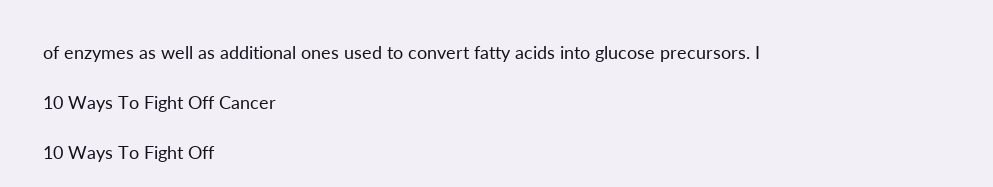of enzymes as well as additional ones used to convert fatty acids into glucose precursors. I

10 Ways To Fight Off Cancer

10 Ways To Fight Off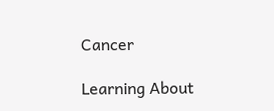Cancer

Learning About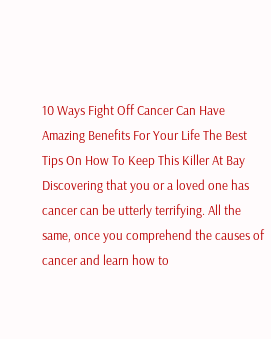10 Ways Fight Off Cancer Can Have Amazing Benefits For Your Life The Best Tips On How To Keep This Killer At Bay Discovering that you or a loved one has cancer can be utterly terrifying. All the same, once you comprehend the causes of cancer and learn how to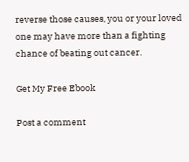reverse those causes, you or your loved one may have more than a fighting chance of beating out cancer.

Get My Free Ebook

Post a comment